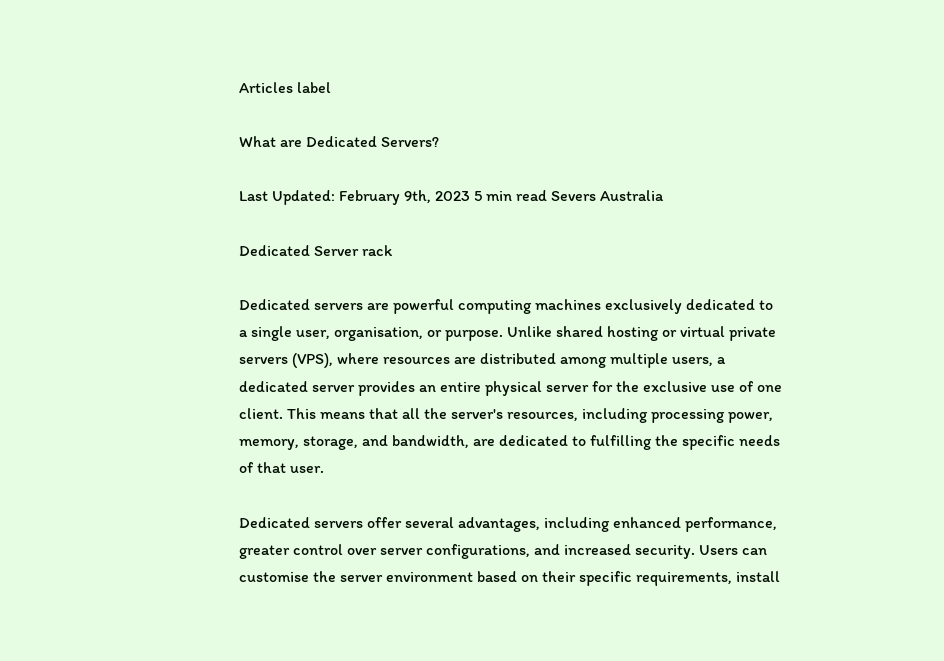Articles label

What are Dedicated Servers?

Last Updated: February 9th, 2023 5 min read Severs Australia

Dedicated Server rack

Dedicated servers are powerful computing machines exclusively dedicated to a single user, organisation, or purpose. Unlike shared hosting or virtual private servers (VPS), where resources are distributed among multiple users, a dedicated server provides an entire physical server for the exclusive use of one client. This means that all the server's resources, including processing power, memory, storage, and bandwidth, are dedicated to fulfilling the specific needs of that user.

Dedicated servers offer several advantages, including enhanced performance, greater control over server configurations, and increased security. Users can customise the server environment based on their specific requirements, install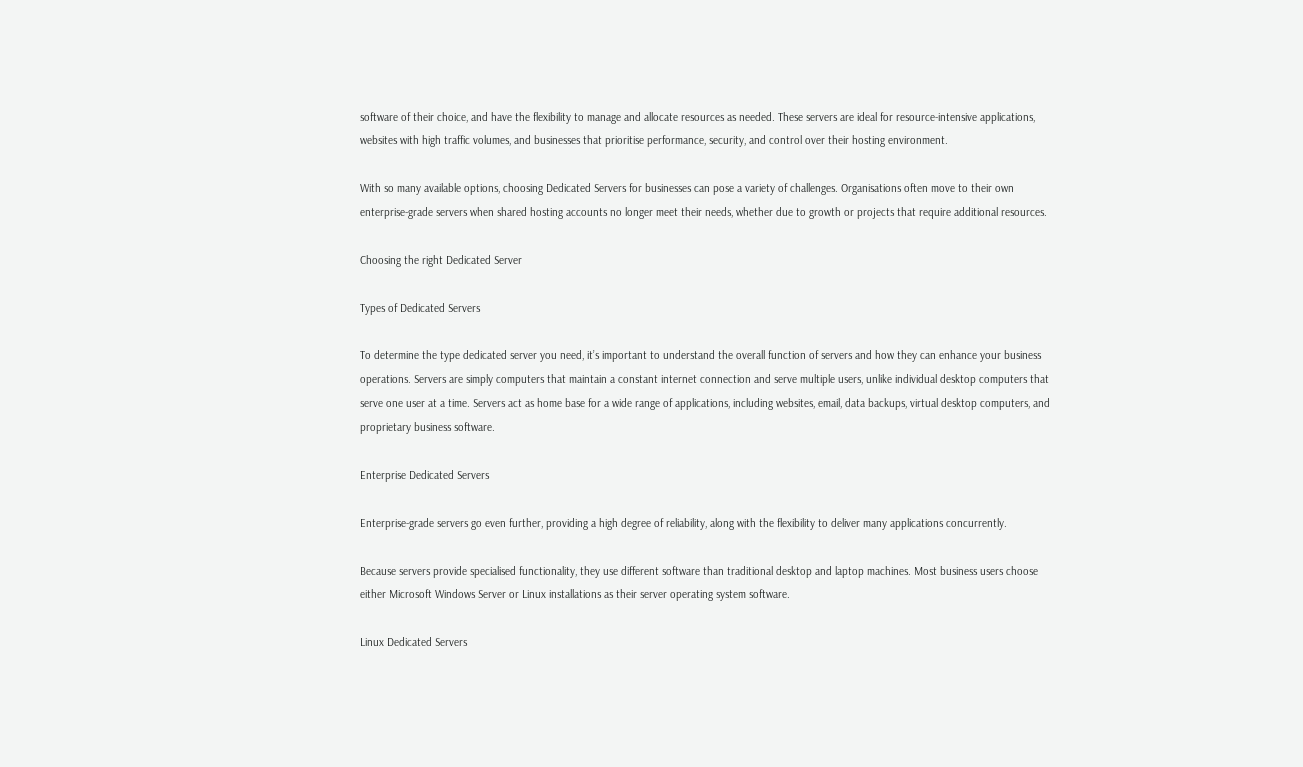software of their choice, and have the flexibility to manage and allocate resources as needed. These servers are ideal for resource-intensive applications, websites with high traffic volumes, and businesses that prioritise performance, security, and control over their hosting environment.

With so many available options, choosing Dedicated Servers for businesses can pose a variety of challenges. Organisations often move to their own enterprise-grade servers when shared hosting accounts no longer meet their needs, whether due to growth or projects that require additional resources.

Choosing the right Dedicated Server

Types of Dedicated Servers

To determine the type dedicated server you need, it’s important to understand the overall function of servers and how they can enhance your business operations. Servers are simply computers that maintain a constant internet connection and serve multiple users, unlike individual desktop computers that serve one user at a time. Servers act as home base for a wide range of applications, including websites, email, data backups, virtual desktop computers, and proprietary business software.

Enterprise Dedicated Servers

Enterprise-grade servers go even further, providing a high degree of reliability, along with the flexibility to deliver many applications concurrently.

Because servers provide specialised functionality, they use different software than traditional desktop and laptop machines. Most business users choose either Microsoft Windows Server or Linux installations as their server operating system software.

Linux Dedicated Servers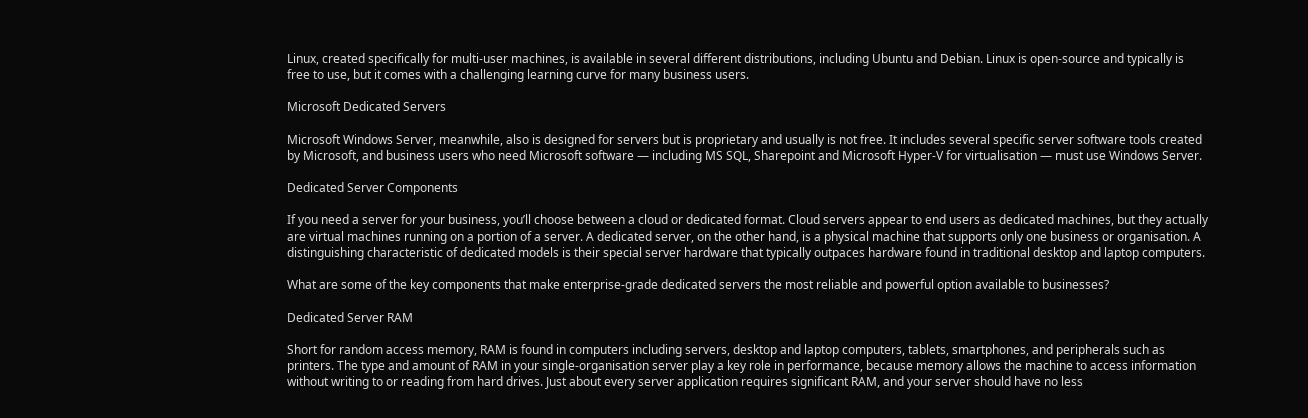Linux, created specifically for multi-user machines, is available in several different distributions, including Ubuntu and Debian. Linux is open-source and typically is free to use, but it comes with a challenging learning curve for many business users.

Microsoft Dedicated Servers

Microsoft Windows Server, meanwhile, also is designed for servers but is proprietary and usually is not free. It includes several specific server software tools created by Microsoft, and business users who need Microsoft software — including MS SQL, Sharepoint and Microsoft Hyper-V for virtualisation — must use Windows Server.

Dedicated Server Components

If you need a server for your business, you’ll choose between a cloud or dedicated format. Cloud servers appear to end users as dedicated machines, but they actually are virtual machines running on a portion of a server. A dedicated server, on the other hand, is a physical machine that supports only one business or organisation. A distinguishing characteristic of dedicated models is their special server hardware that typically outpaces hardware found in traditional desktop and laptop computers.

What are some of the key components that make enterprise-grade dedicated servers the most reliable and powerful option available to businesses?

Dedicated Server RAM

Short for random access memory, RAM is found in computers including servers, desktop and laptop computers, tablets, smartphones, and peripherals such as printers. The type and amount of RAM in your single-organisation server play a key role in performance, because memory allows the machine to access information without writing to or reading from hard drives. Just about every server application requires significant RAM, and your server should have no less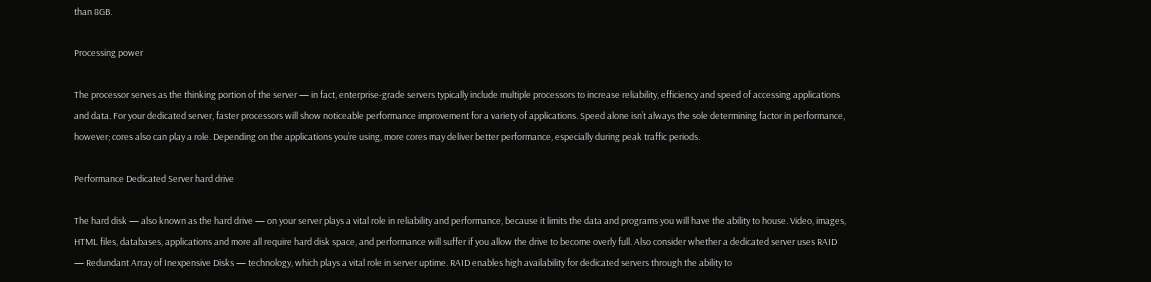than 8GB.

Processing power

The processor serves as the thinking portion of the server — in fact, enterprise-grade servers typically include multiple processors to increase reliability, efficiency and speed of accessing applications and data. For your dedicated server, faster processors will show noticeable performance improvement for a variety of applications. Speed alone isn’t always the sole determining factor in performance, however; cores also can play a role. Depending on the applications you’re using, more cores may deliver better performance, especially during peak traffic periods.

Performance Dedicated Server hard drive

The hard disk — also known as the hard drive — on your server plays a vital role in reliability and performance, because it limits the data and programs you will have the ability to house. Video, images, HTML files, databases, applications and more all require hard disk space, and performance will suffer if you allow the drive to become overly full. Also consider whether a dedicated server uses RAID — Redundant Array of Inexpensive Disks — technology, which plays a vital role in server uptime. RAID enables high availability for dedicated servers through the ability to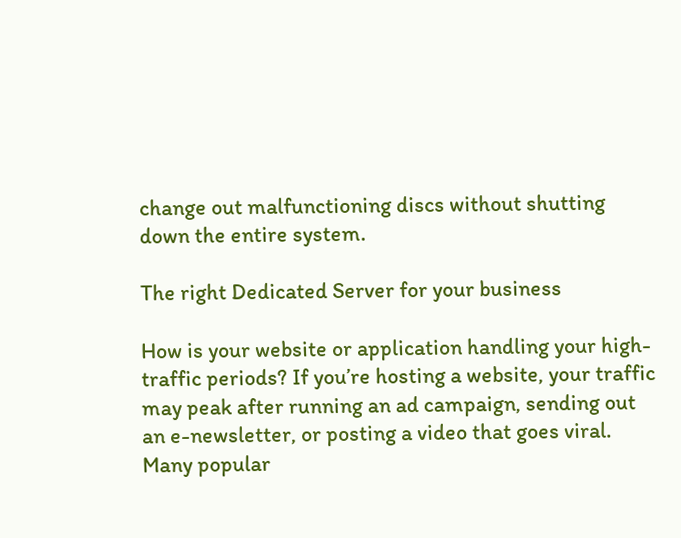change out malfunctioning discs without shutting down the entire system.

The right Dedicated Server for your business

How is your website or application handling your high-traffic periods? If you’re hosting a website, your traffic may peak after running an ad campaign, sending out an e-newsletter, or posting a video that goes viral. Many popular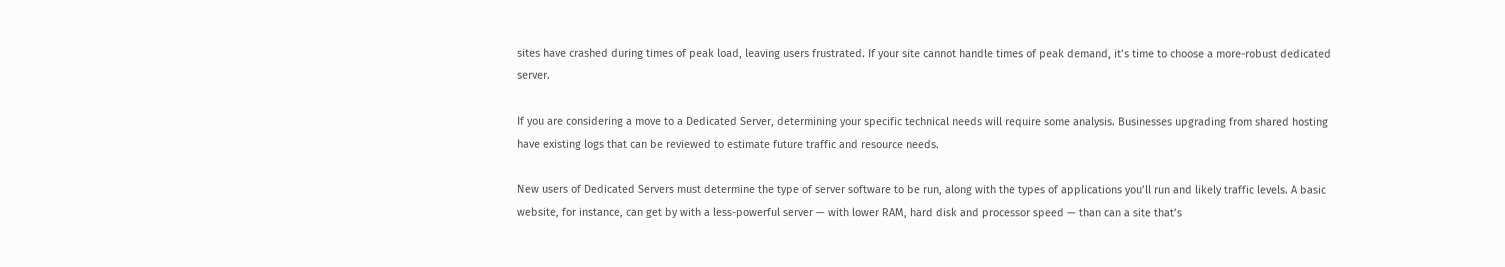sites have crashed during times of peak load, leaving users frustrated. If your site cannot handle times of peak demand, it’s time to choose a more-robust dedicated server.

If you are considering a move to a Dedicated Server, determining your specific technical needs will require some analysis. Businesses upgrading from shared hosting have existing logs that can be reviewed to estimate future traffic and resource needs.

New users of Dedicated Servers must determine the type of server software to be run, along with the types of applications you’ll run and likely traffic levels. A basic website, for instance, can get by with a less-powerful server — with lower RAM, hard disk and processor speed — than can a site that’s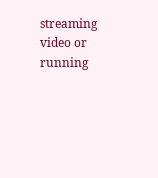streaming video or running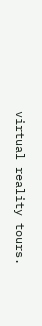virtual reality tours.